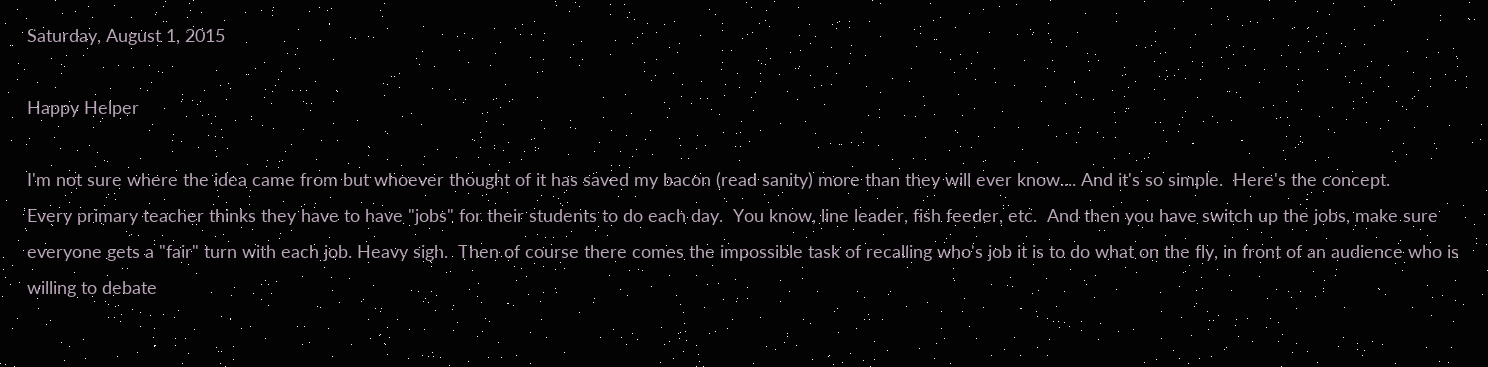Saturday, August 1, 2015

Happy Helper

I'm not sure where the idea came from but whoever thought of it has saved my bacon (read sanity) more than they will ever know.... And it's so simple.  Here's the concept.
Every primary teacher thinks they have to have "jobs" for their students to do each day.  You know, line leader, fish feeder, etc.  And then you have switch up the jobs, make sure everyone gets a "fair" turn with each job. Heavy sigh.  Then of course there comes the impossible task of recalling who's job it is to do what on the fly, in front of an audience who is willing to debate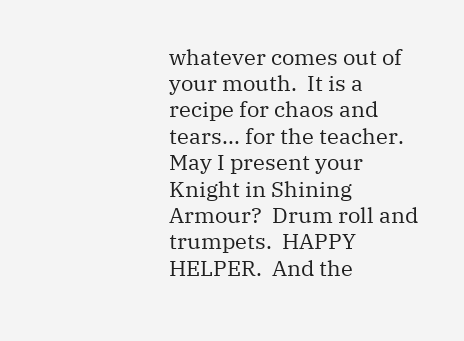whatever comes out of your mouth.  It is a recipe for chaos and tears... for the teacher.
May I present your Knight in Shining Armour?  Drum roll and trumpets.  HAPPY HELPER.  And the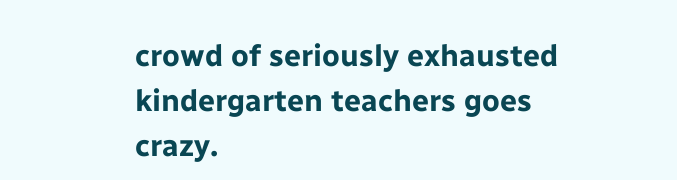crowd of seriously exhausted kindergarten teachers goes crazy.